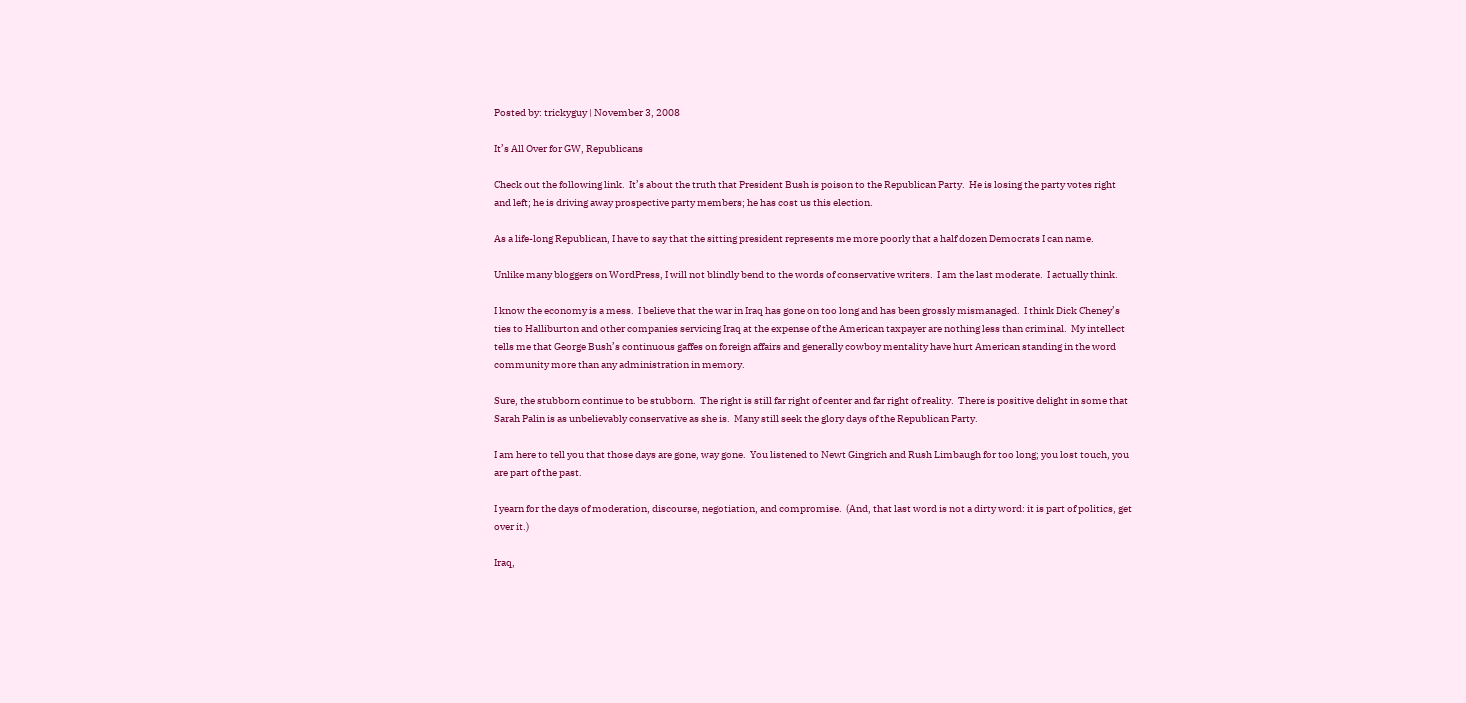Posted by: trickyguy | November 3, 2008

It’s All Over for GW, Republicans

Check out the following link.  It’s about the truth that President Bush is poison to the Republican Party.  He is losing the party votes right and left; he is driving away prospective party members; he has cost us this election.

As a life-long Republican, I have to say that the sitting president represents me more poorly that a half dozen Democrats I can name.

Unlike many bloggers on WordPress, I will not blindly bend to the words of conservative writers.  I am the last moderate.  I actually think.

I know the economy is a mess.  I believe that the war in Iraq has gone on too long and has been grossly mismanaged.  I think Dick Cheney’s ties to Halliburton and other companies servicing Iraq at the expense of the American taxpayer are nothing less than criminal.  My intellect tells me that George Bush’s continuous gaffes on foreign affairs and generally cowboy mentality have hurt American standing in the word community more than any administration in memory.

Sure, the stubborn continue to be stubborn.  The right is still far right of center and far right of reality.  There is positive delight in some that Sarah Palin is as unbelievably conservative as she is.  Many still seek the glory days of the Republican Party.

I am here to tell you that those days are gone, way gone.  You listened to Newt Gingrich and Rush Limbaugh for too long; you lost touch, you are part of the past.

I yearn for the days of moderation, discourse, negotiation, and compromise.  (And, that last word is not a dirty word: it is part of politics, get over it.)

Iraq,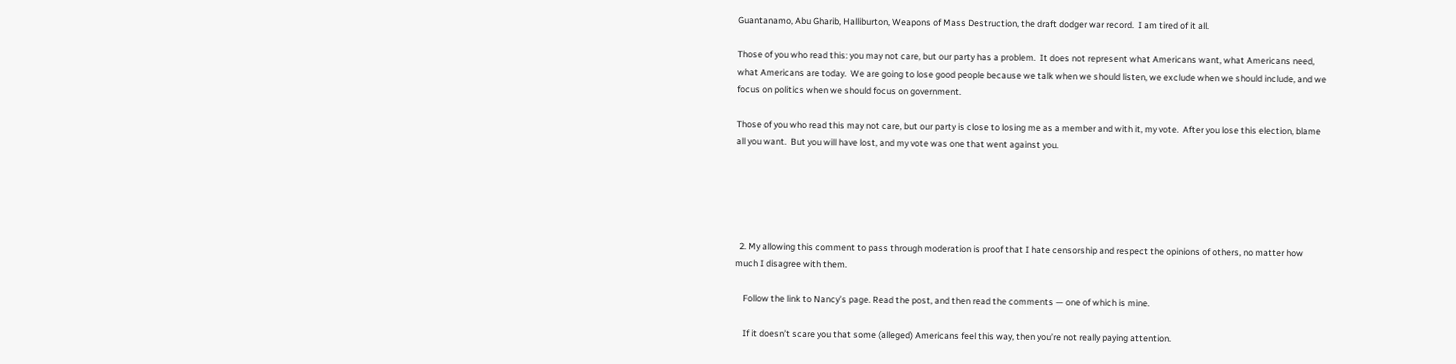Guantanamo, Abu Gharib, Halliburton, Weapons of Mass Destruction, the draft dodger war record.  I am tired of it all.

Those of you who read this: you may not care, but our party has a problem.  It does not represent what Americans want, what Americans need, what Americans are today.  We are going to lose good people because we talk when we should listen, we exclude when we should include, and we focus on politics when we should focus on government.

Those of you who read this may not care, but our party is close to losing me as a member and with it, my vote.  After you lose this election, blame all you want.  But you will have lost, and my vote was one that went against you.





  2. My allowing this comment to pass through moderation is proof that I hate censorship and respect the opinions of others, no matter how much I disagree with them.

    Follow the link to Nancy’s page. Read the post, and then read the comments — one of which is mine.

    If it doesn’t scare you that some (alleged) Americans feel this way, then you’re not really paying attention.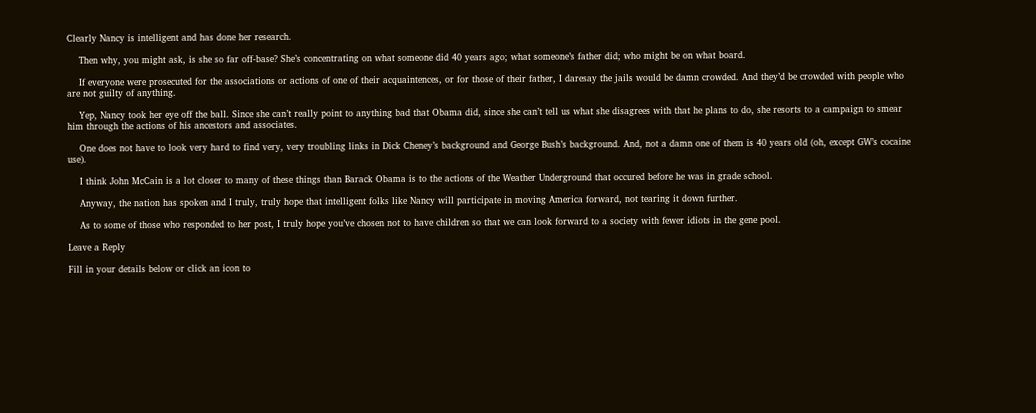Clearly Nancy is intelligent and has done her research.

    Then why, you might ask, is she so far off-base? She’s concentrating on what someone did 40 years ago; what someone’s father did; who might be on what board.

    If everyone were prosecuted for the associations or actions of one of their acquaintences, or for those of their father, I daresay the jails would be damn crowded. And they’d be crowded with people who are not guilty of anything.

    Yep, Nancy took her eye off the ball. Since she can’t really point to anything bad that Obama did, since she can’t tell us what she disagrees with that he plans to do, she resorts to a campaign to smear him through the actions of his ancestors and associates.

    One does not have to look very hard to find very, very troubling links in Dick Cheney’s background and George Bush’s background. And, not a damn one of them is 40 years old (oh, except GW’s cocaine use).

    I think John McCain is a lot closer to many of these things than Barack Obama is to the actions of the Weather Underground that occured before he was in grade school.

    Anyway, the nation has spoken and I truly, truly hope that intelligent folks like Nancy will participate in moving America forward, not tearing it down further.

    As to some of those who responded to her post, I truly hope you’ve chosen not to have children so that we can look forward to a society with fewer idiots in the gene pool.

Leave a Reply

Fill in your details below or click an icon to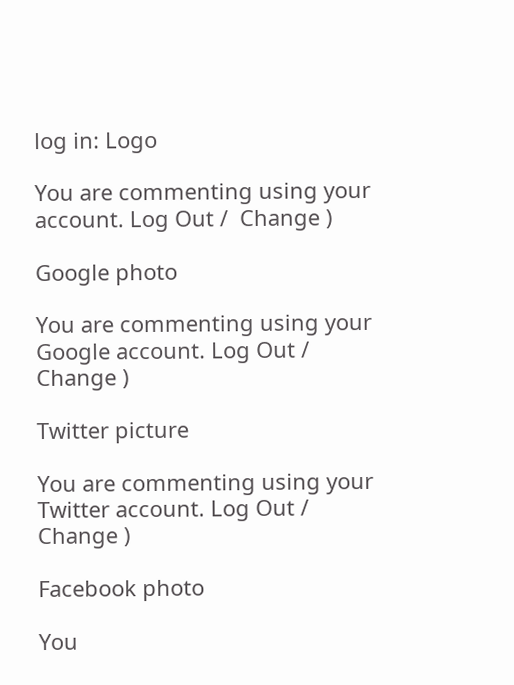log in: Logo

You are commenting using your account. Log Out /  Change )

Google photo

You are commenting using your Google account. Log Out /  Change )

Twitter picture

You are commenting using your Twitter account. Log Out /  Change )

Facebook photo

You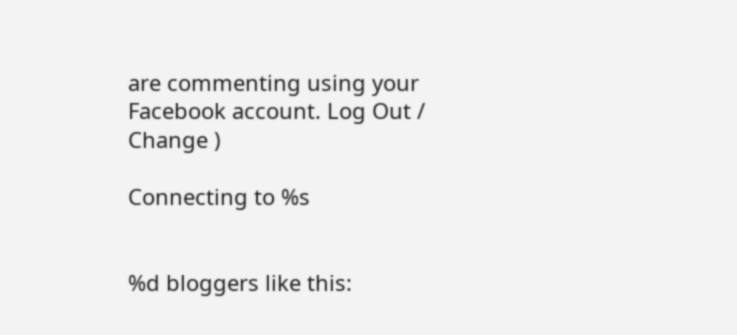are commenting using your Facebook account. Log Out /  Change )

Connecting to %s


%d bloggers like this: